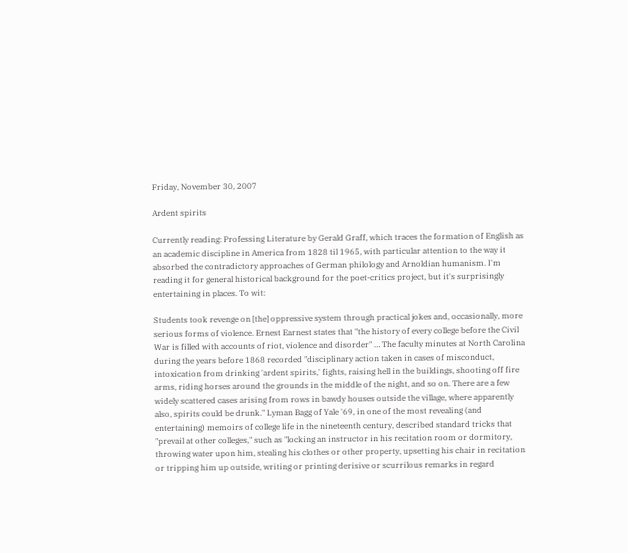Friday, November 30, 2007

Ardent spirits

Currently reading: Professing Literature by Gerald Graff, which traces the formation of English as an academic discipline in America from 1828 til 1965, with particular attention to the way it absorbed the contradictory approaches of German philology and Arnoldian humanism. I'm reading it for general historical background for the poet-critics project, but it's surprisingly entertaining in places. To wit:

Students took revenge on [the] oppressive system through practical jokes and, occasionally, more serious forms of violence. Ernest Earnest states that "the history of every college before the Civil War is filled with accounts of riot, violence and disorder" … The faculty minutes at North Carolina during the years before 1868 recorded "disciplinary action taken in cases of misconduct, intoxication from drinking 'ardent spirits,' fights, raising hell in the buildings, shooting off fire arms, riding horses around the grounds in the middle of the night, and so on. There are a few widely scattered cases arising from rows in bawdy houses outside the village, where apparently also, spirits could be drunk." Lyman Bagg of Yale '69, in one of the most revealing (and entertaining) memoirs of college life in the nineteenth century, described standard tricks that "prevail at other colleges," such as "locking an instructor in his recitation room or dormitory, throwing water upon him, stealing his clothes or other property, upsetting his chair in recitation or tripping him up outside, writing or printing derisive or scurrilous remarks in regard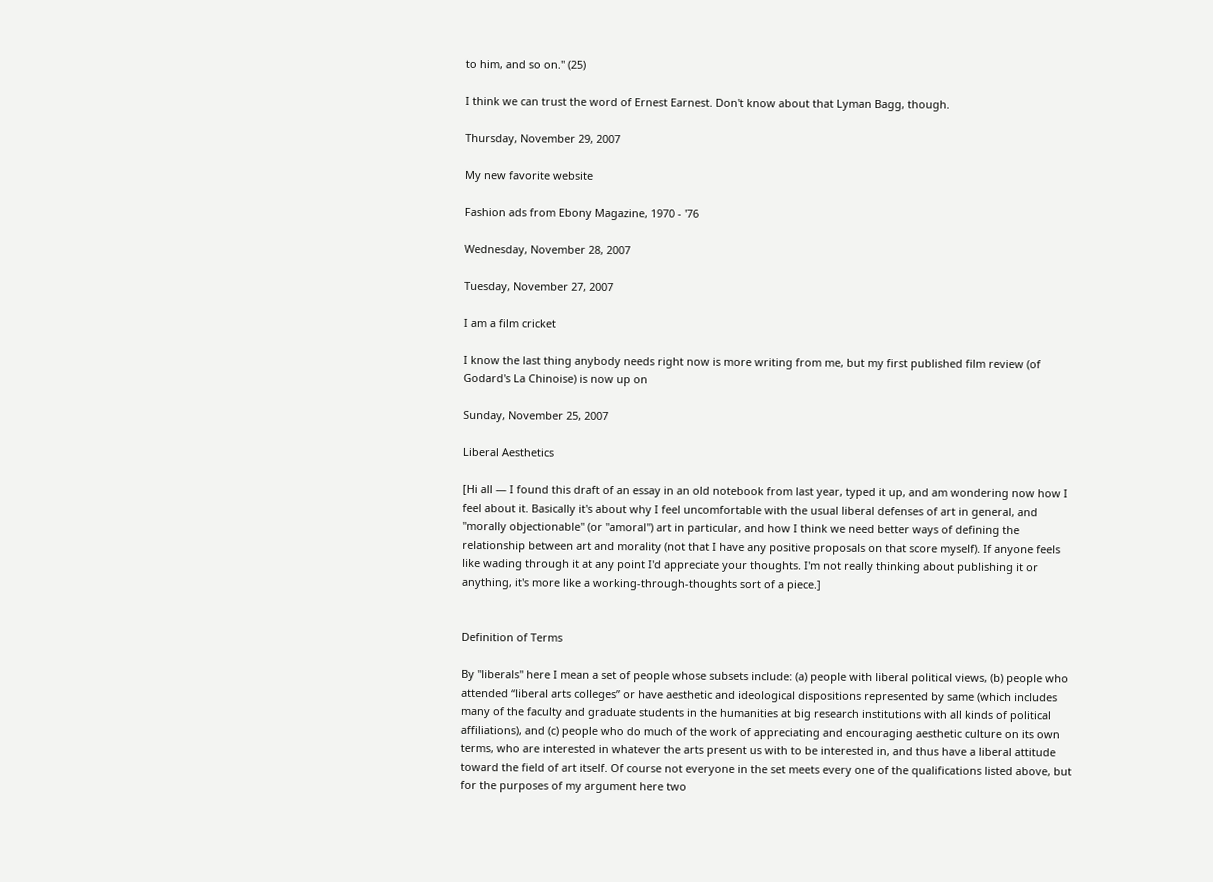to him, and so on." (25)

I think we can trust the word of Ernest Earnest. Don't know about that Lyman Bagg, though.

Thursday, November 29, 2007

My new favorite website

Fashion ads from Ebony Magazine, 1970 - '76

Wednesday, November 28, 2007

Tuesday, November 27, 2007

I am a film cricket

I know the last thing anybody needs right now is more writing from me, but my first published film review (of Godard's La Chinoise) is now up on

Sunday, November 25, 2007

Liberal Aesthetics

[Hi all — I found this draft of an essay in an old notebook from last year, typed it up, and am wondering now how I feel about it. Basically it's about why I feel uncomfortable with the usual liberal defenses of art in general, and "morally objectionable" (or "amoral") art in particular, and how I think we need better ways of defining the relationship between art and morality (not that I have any positive proposals on that score myself). If anyone feels like wading through it at any point I'd appreciate your thoughts. I'm not really thinking about publishing it or anything, it's more like a working-through-thoughts sort of a piece.]


Definition of Terms

By "liberals" here I mean a set of people whose subsets include: (a) people with liberal political views, (b) people who attended “liberal arts colleges” or have aesthetic and ideological dispositions represented by same (which includes many of the faculty and graduate students in the humanities at big research institutions with all kinds of political affiliations), and (c) people who do much of the work of appreciating and encouraging aesthetic culture on its own terms, who are interested in whatever the arts present us with to be interested in, and thus have a liberal attitude toward the field of art itself. Of course not everyone in the set meets every one of the qualifications listed above, but for the purposes of my argument here two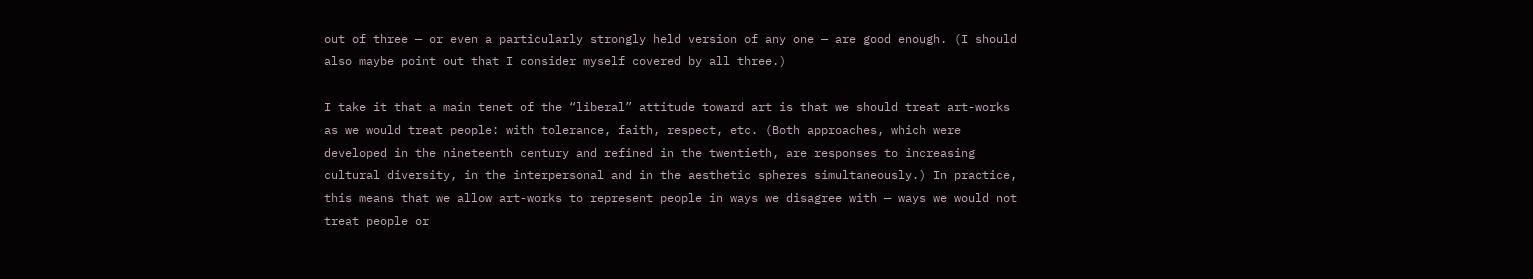out of three — or even a particularly strongly held version of any one — are good enough. (I should also maybe point out that I consider myself covered by all three.)

I take it that a main tenet of the “liberal” attitude toward art is that we should treat art-works as we would treat people: with tolerance, faith, respect, etc. (Both approaches, which were developed in the nineteenth century and refined in the twentieth, are responses to increasing cultural diversity, in the interpersonal and in the aesthetic spheres simultaneously.) In practice, this means that we allow art-works to represent people in ways we disagree with — ways we would not treat people or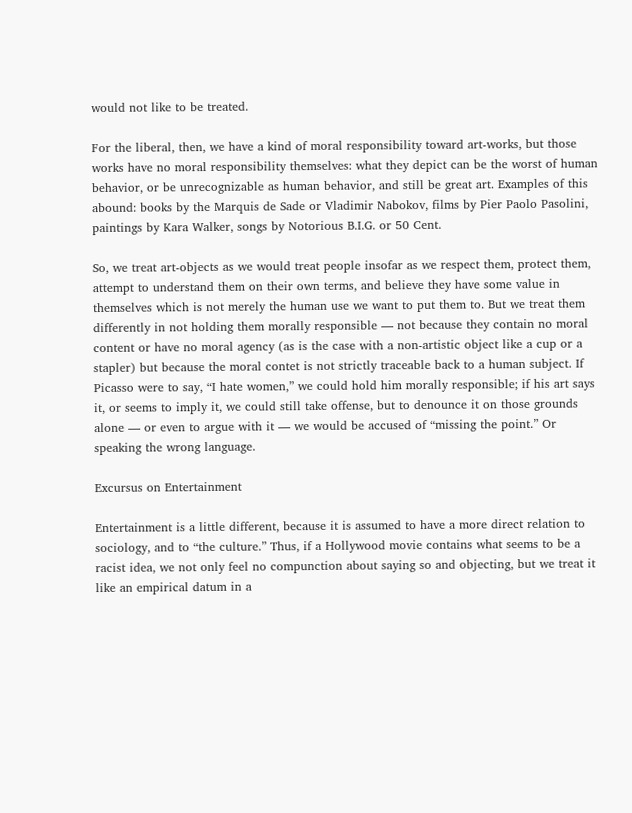would not like to be treated.

For the liberal, then, we have a kind of moral responsibility toward art-works, but those works have no moral responsibility themselves: what they depict can be the worst of human behavior, or be unrecognizable as human behavior, and still be great art. Examples of this abound: books by the Marquis de Sade or Vladimir Nabokov, films by Pier Paolo Pasolini, paintings by Kara Walker, songs by Notorious B.I.G. or 50 Cent.

So, we treat art-objects as we would treat people insofar as we respect them, protect them, attempt to understand them on their own terms, and believe they have some value in themselves which is not merely the human use we want to put them to. But we treat them differently in not holding them morally responsible — not because they contain no moral content or have no moral agency (as is the case with a non-artistic object like a cup or a stapler) but because the moral contet is not strictly traceable back to a human subject. If Picasso were to say, “I hate women,” we could hold him morally responsible; if his art says it, or seems to imply it, we could still take offense, but to denounce it on those grounds alone — or even to argue with it — we would be accused of “missing the point.” Or speaking the wrong language.

Excursus on Entertainment

Entertainment is a little different, because it is assumed to have a more direct relation to sociology, and to “the culture.” Thus, if a Hollywood movie contains what seems to be a racist idea, we not only feel no compunction about saying so and objecting, but we treat it like an empirical datum in a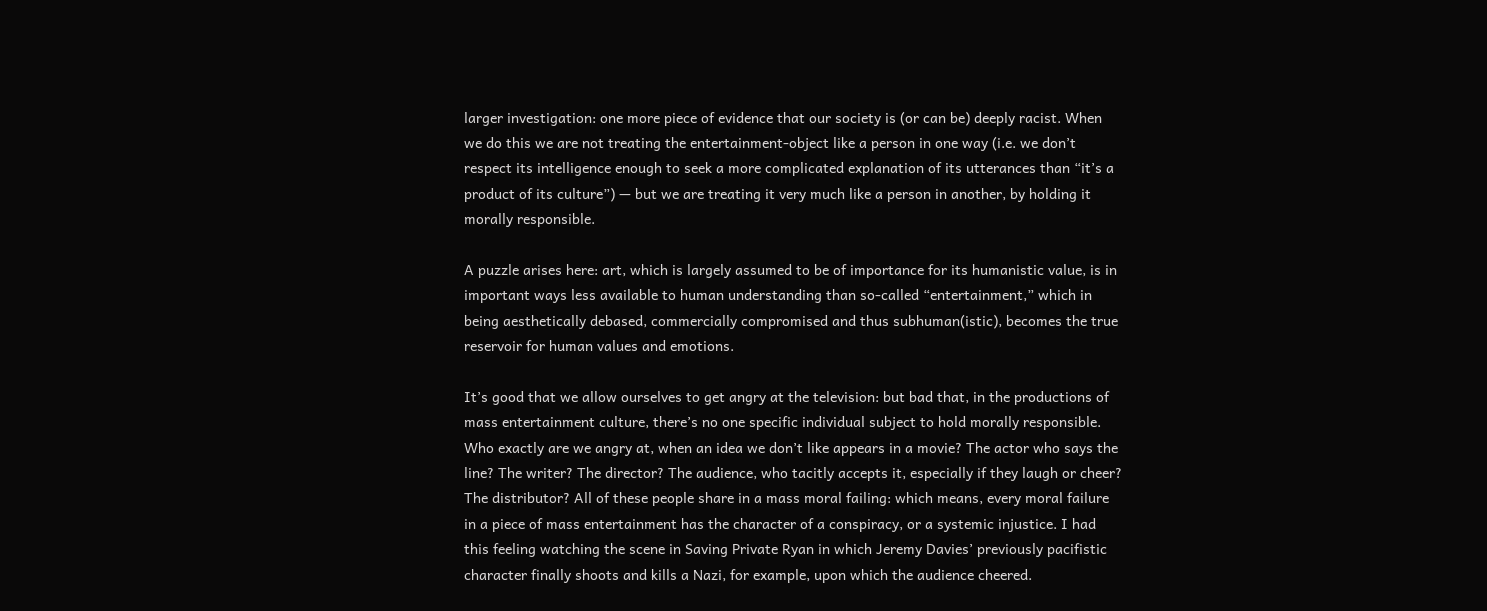larger investigation: one more piece of evidence that our society is (or can be) deeply racist. When we do this we are not treating the entertainment-object like a person in one way (i.e. we don’t respect its intelligence enough to seek a more complicated explanation of its utterances than “it’s a product of its culture”) — but we are treating it very much like a person in another, by holding it morally responsible.

A puzzle arises here: art, which is largely assumed to be of importance for its humanistic value, is in important ways less available to human understanding than so-called “entertainment,” which in being aesthetically debased, commercially compromised and thus subhuman(istic), becomes the true reservoir for human values and emotions.

It’s good that we allow ourselves to get angry at the television: but bad that, in the productions of mass entertainment culture, there’s no one specific individual subject to hold morally responsible. Who exactly are we angry at, when an idea we don’t like appears in a movie? The actor who says the line? The writer? The director? The audience, who tacitly accepts it, especially if they laugh or cheer? The distributor? All of these people share in a mass moral failing: which means, every moral failure in a piece of mass entertainment has the character of a conspiracy, or a systemic injustice. I had this feeling watching the scene in Saving Private Ryan in which Jeremy Davies’ previously pacifistic character finally shoots and kills a Nazi, for example, upon which the audience cheered.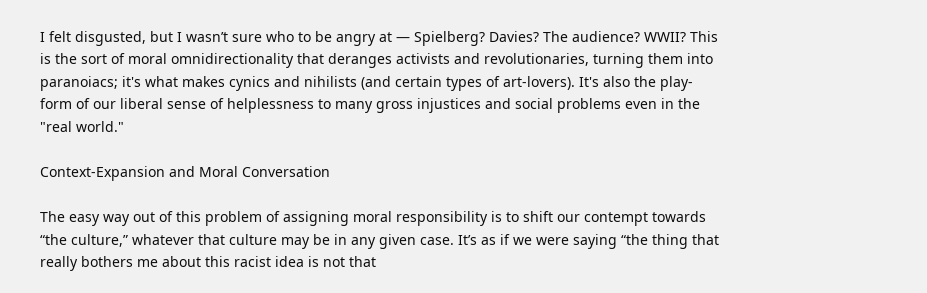I felt disgusted, but I wasn’t sure who to be angry at — Spielberg? Davies? The audience? WWII? This is the sort of moral omnidirectionality that deranges activists and revolutionaries, turning them into paranoiacs; it's what makes cynics and nihilists (and certain types of art-lovers). It's also the play-form of our liberal sense of helplessness to many gross injustices and social problems even in the "real world."

Context-Expansion and Moral Conversation

The easy way out of this problem of assigning moral responsibility is to shift our contempt towards “the culture,” whatever that culture may be in any given case. It’s as if we were saying “the thing that really bothers me about this racist idea is not that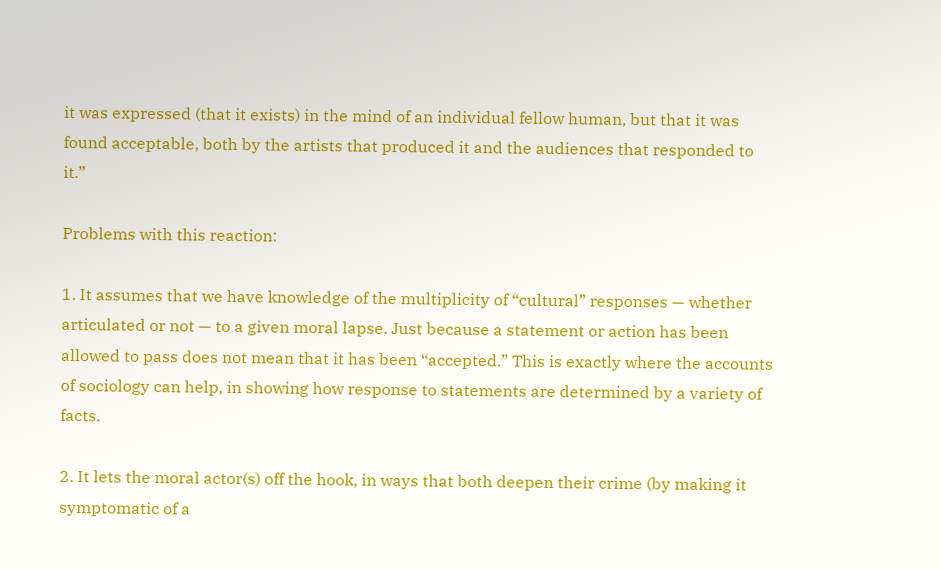it was expressed (that it exists) in the mind of an individual fellow human, but that it was found acceptable, both by the artists that produced it and the audiences that responded to it.”

Problems with this reaction:

1. It assumes that we have knowledge of the multiplicity of “cultural” responses — whether articulated or not — to a given moral lapse. Just because a statement or action has been allowed to pass does not mean that it has been “accepted.” This is exactly where the accounts of sociology can help, in showing how response to statements are determined by a variety of facts.

2. It lets the moral actor(s) off the hook, in ways that both deepen their crime (by making it symptomatic of a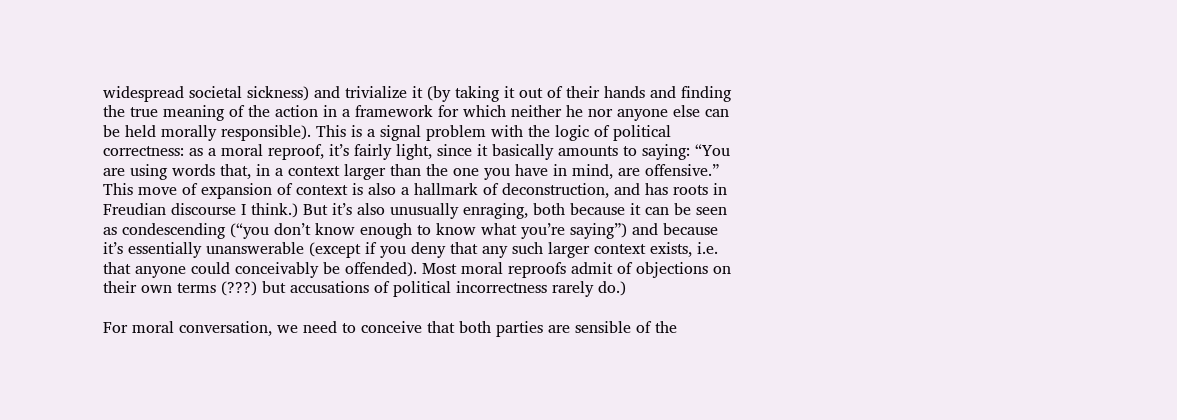widespread societal sickness) and trivialize it (by taking it out of their hands and finding the true meaning of the action in a framework for which neither he nor anyone else can be held morally responsible). This is a signal problem with the logic of political correctness: as a moral reproof, it’s fairly light, since it basically amounts to saying: “You are using words that, in a context larger than the one you have in mind, are offensive.” This move of expansion of context is also a hallmark of deconstruction, and has roots in Freudian discourse I think.) But it’s also unusually enraging, both because it can be seen as condescending (“you don’t know enough to know what you’re saying”) and because it’s essentially unanswerable (except if you deny that any such larger context exists, i.e. that anyone could conceivably be offended). Most moral reproofs admit of objections on their own terms (???) but accusations of political incorrectness rarely do.)

For moral conversation, we need to conceive that both parties are sensible of the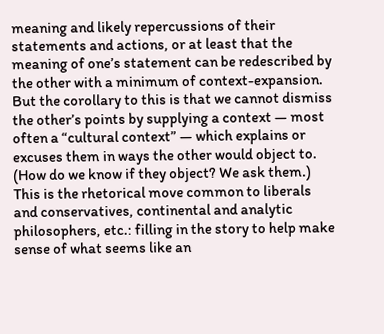meaning and likely repercussions of their statements and actions, or at least that the meaning of one’s statement can be redescribed by the other with a minimum of context-expansion. But the corollary to this is that we cannot dismiss the other’s points by supplying a context — most often a “cultural context” — which explains or excuses them in ways the other would object to. (How do we know if they object? We ask them.) This is the rhetorical move common to liberals and conservatives, continental and analytic philosophers, etc.: filling in the story to help make sense of what seems like an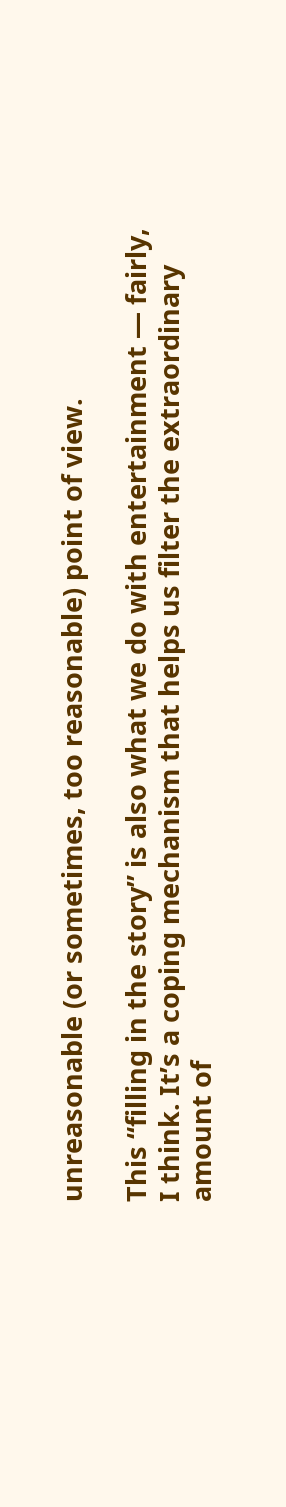unreasonable (or sometimes, too reasonable) point of view.

This “filling in the story” is also what we do with entertainment — fairly, I think. It’s a coping mechanism that helps us filter the extraordinary amount of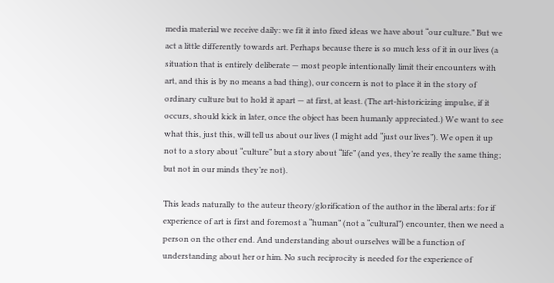media material we receive daily: we fit it into fixed ideas we have about “our culture.” But we act a little differently towards art. Perhaps because there is so much less of it in our lives (a situation that is entirely deliberate — most people intentionally limit their encounters with art, and this is by no means a bad thing), our concern is not to place it in the story of ordinary culture but to hold it apart — at first, at least. (The art-historicizing impulse, if it occurs, should kick in later, once the object has been humanly appreciated.) We want to see what this, just this, will tell us about our lives (I might add “just our lives”). We open it up not to a story about “culture” but a story about “life” (and yes, they’re really the same thing; but not in our minds they’re not).

This leads naturally to the auteur theory/glorification of the author in the liberal arts: for if experience of art is first and foremost a “human” (not a “cultural”) encounter, then we need a person on the other end. And understanding about ourselves will be a function of understanding about her or him. No such reciprocity is needed for the experience of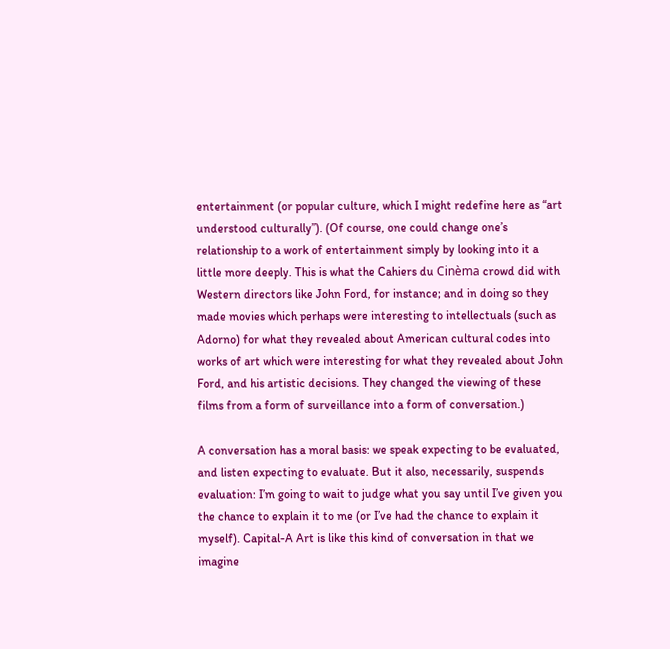entertainment (or popular culture, which I might redefine here as “art understood culturally”). (Of course, one could change one’s relationship to a work of entertainment simply by looking into it a little more deeply. This is what the Cahiers du Cinèma crowd did with Western directors like John Ford, for instance; and in doing so they made movies which perhaps were interesting to intellectuals (such as Adorno) for what they revealed about American cultural codes into works of art which were interesting for what they revealed about John Ford, and his artistic decisions. They changed the viewing of these films from a form of surveillance into a form of conversation.)

A conversation has a moral basis: we speak expecting to be evaluated, and listen expecting to evaluate. But it also, necessarily, suspends evaluation: I’m going to wait to judge what you say until I’ve given you the chance to explain it to me (or I’ve had the chance to explain it myself). Capital-A Art is like this kind of conversation in that we imagine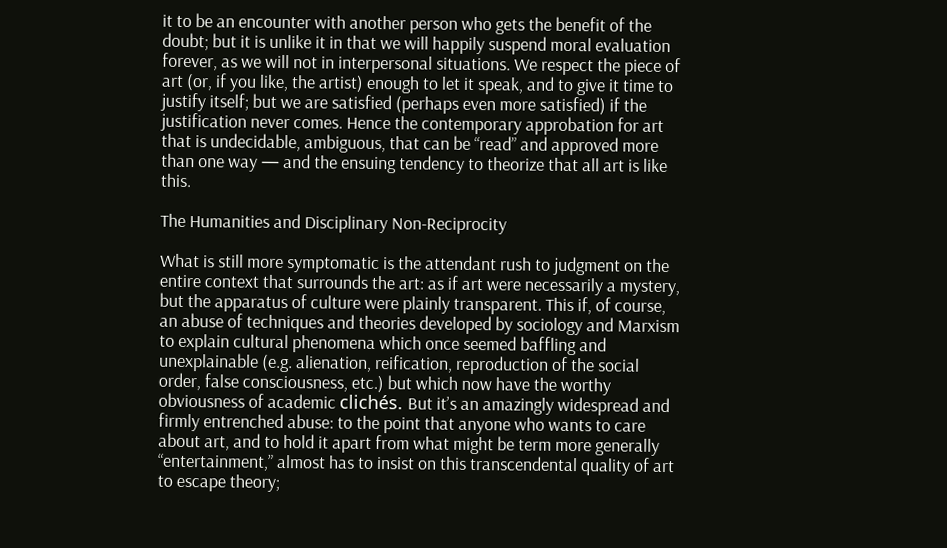it to be an encounter with another person who gets the benefit of the doubt; but it is unlike it in that we will happily suspend moral evaluation forever, as we will not in interpersonal situations. We respect the piece of art (or, if you like, the artist) enough to let it speak, and to give it time to justify itself; but we are satisfied (perhaps even more satisfied) if the justification never comes. Hence the contemporary approbation for art that is undecidable, ambiguous, that can be “read” and approved more than one way — and the ensuing tendency to theorize that all art is like this.

The Humanities and Disciplinary Non-Reciprocity

What is still more symptomatic is the attendant rush to judgment on the entire context that surrounds the art: as if art were necessarily a mystery, but the apparatus of culture were plainly transparent. This if, of course, an abuse of techniques and theories developed by sociology and Marxism to explain cultural phenomena which once seemed baffling and unexplainable (e.g. alienation, reification, reproduction of the social order, false consciousness, etc.) but which now have the worthy obviousness of academic clichés. But it’s an amazingly widespread and firmly entrenched abuse: to the point that anyone who wants to care about art, and to hold it apart from what might be term more generally “entertainment,” almost has to insist on this transcendental quality of art to escape theory;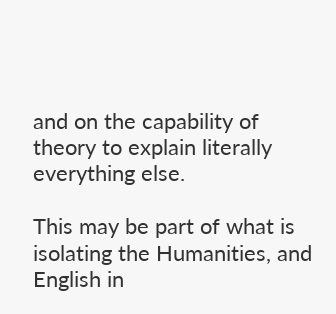and on the capability of theory to explain literally everything else.

This may be part of what is isolating the Humanities, and English in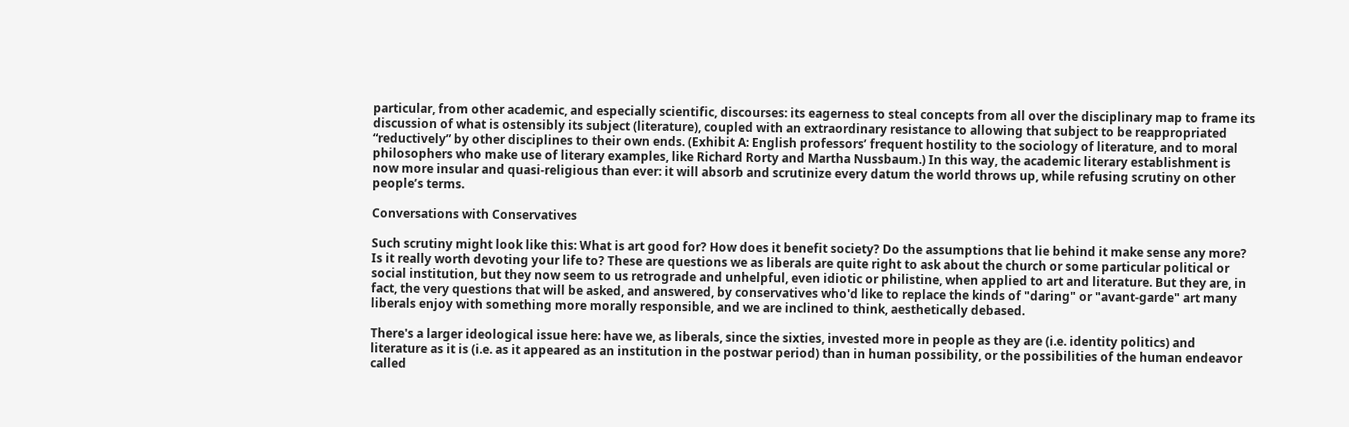particular, from other academic, and especially scientific, discourses: its eagerness to steal concepts from all over the disciplinary map to frame its discussion of what is ostensibly its subject (literature), coupled with an extraordinary resistance to allowing that subject to be reappropriated “reductively” by other disciplines to their own ends. (Exhibit A: English professors’ frequent hostility to the sociology of literature, and to moral philosophers who make use of literary examples, like Richard Rorty and Martha Nussbaum.) In this way, the academic literary establishment is now more insular and quasi-religious than ever: it will absorb and scrutinize every datum the world throws up, while refusing scrutiny on other people’s terms.

Conversations with Conservatives

Such scrutiny might look like this: What is art good for? How does it benefit society? Do the assumptions that lie behind it make sense any more? Is it really worth devoting your life to? These are questions we as liberals are quite right to ask about the church or some particular political or social institution, but they now seem to us retrograde and unhelpful, even idiotic or philistine, when applied to art and literature. But they are, in fact, the very questions that will be asked, and answered, by conservatives who'd like to replace the kinds of "daring" or "avant-garde" art many liberals enjoy with something more morally responsible, and we are inclined to think, aesthetically debased.

There's a larger ideological issue here: have we, as liberals, since the sixties, invested more in people as they are (i.e. identity politics) and literature as it is (i.e. as it appeared as an institution in the postwar period) than in human possibility, or the possibilities of the human endeavor called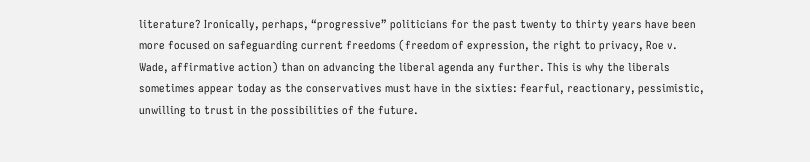literature? Ironically, perhaps, “progressive” politicians for the past twenty to thirty years have been more focused on safeguarding current freedoms (freedom of expression, the right to privacy, Roe v. Wade, affirmative action) than on advancing the liberal agenda any further. This is why the liberals sometimes appear today as the conservatives must have in the sixties: fearful, reactionary, pessimistic, unwilling to trust in the possibilities of the future.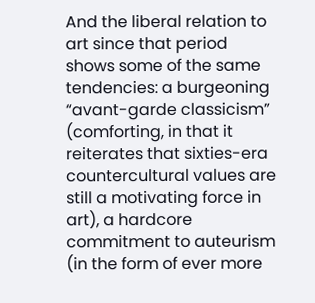And the liberal relation to art since that period shows some of the same tendencies: a burgeoning “avant-garde classicism” (comforting, in that it reiterates that sixties-era countercultural values are still a motivating force in art), a hardcore commitment to auteurism (in the form of ever more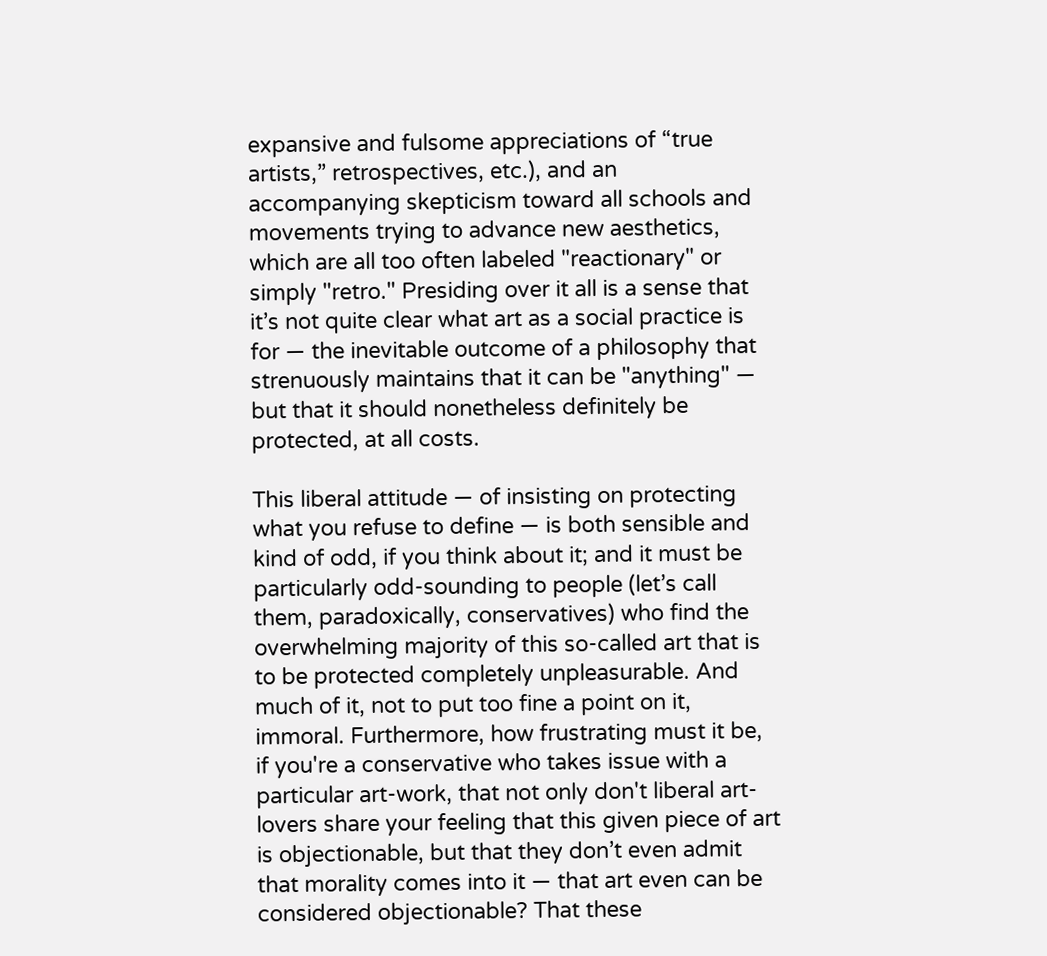expansive and fulsome appreciations of “true artists,” retrospectives, etc.), and an accompanying skepticism toward all schools and movements trying to advance new aesthetics, which are all too often labeled "reactionary" or simply "retro." Presiding over it all is a sense that it’s not quite clear what art as a social practice is for — the inevitable outcome of a philosophy that strenuously maintains that it can be "anything" — but that it should nonetheless definitely be protected, at all costs.

This liberal attitude — of insisting on protecting what you refuse to define — is both sensible and kind of odd, if you think about it; and it must be particularly odd-sounding to people (let’s call them, paradoxically, conservatives) who find the overwhelming majority of this so-called art that is to be protected completely unpleasurable. And much of it, not to put too fine a point on it, immoral. Furthermore, how frustrating must it be, if you're a conservative who takes issue with a particular art-work, that not only don't liberal art-lovers share your feeling that this given piece of art is objectionable, but that they don’t even admit that morality comes into it — that art even can be considered objectionable? That these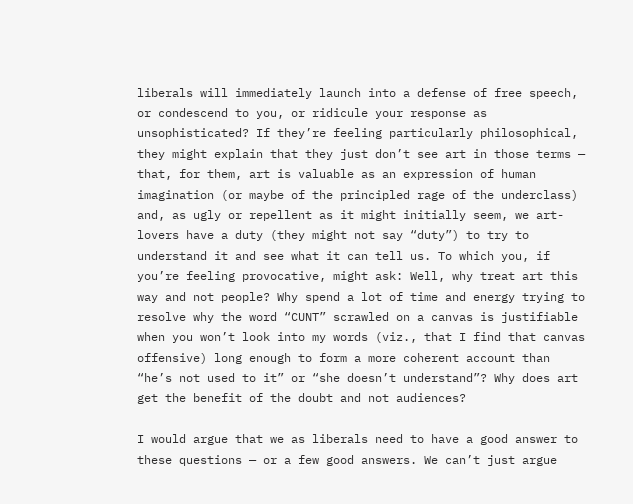liberals will immediately launch into a defense of free speech, or condescend to you, or ridicule your response as unsophisticated? If they’re feeling particularly philosophical, they might explain that they just don’t see art in those terms — that, for them, art is valuable as an expression of human imagination (or maybe of the principled rage of the underclass) and, as ugly or repellent as it might initially seem, we art-lovers have a duty (they might not say “duty”) to try to understand it and see what it can tell us. To which you, if you’re feeling provocative, might ask: Well, why treat art this way and not people? Why spend a lot of time and energy trying to resolve why the word “CUNT” scrawled on a canvas is justifiable when you won’t look into my words (viz., that I find that canvas offensive) long enough to form a more coherent account than “he’s not used to it” or “she doesn’t understand”? Why does art get the benefit of the doubt and not audiences?

I would argue that we as liberals need to have a good answer to these questions — or a few good answers. We can’t just argue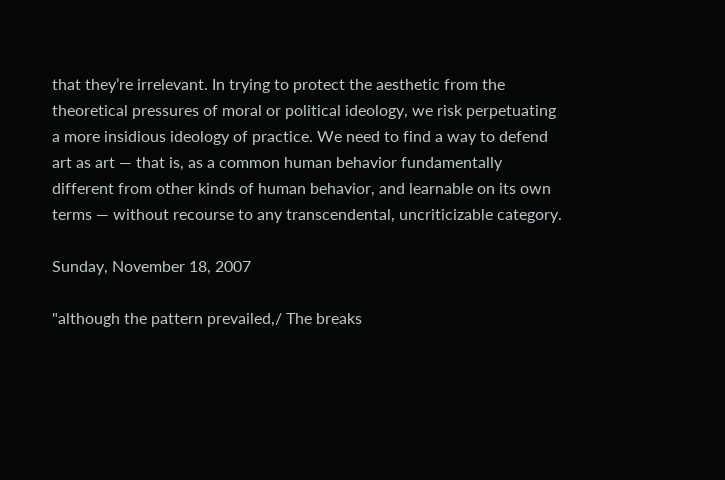that they’re irrelevant. In trying to protect the aesthetic from the theoretical pressures of moral or political ideology, we risk perpetuating a more insidious ideology of practice. We need to find a way to defend art as art — that is, as a common human behavior fundamentally different from other kinds of human behavior, and learnable on its own terms — without recourse to any transcendental, uncriticizable category.

Sunday, November 18, 2007

"although the pattern prevailed,/ The breaks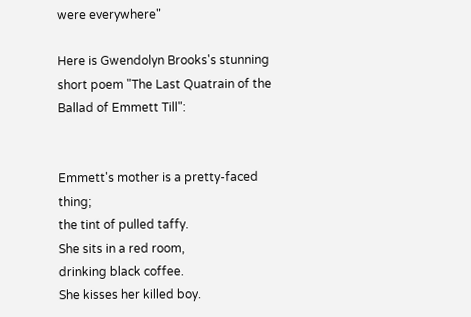were everywhere"

Here is Gwendolyn Brooks's stunning short poem "The Last Quatrain of the Ballad of Emmett Till":


Emmett's mother is a pretty-faced thing;
the tint of pulled taffy.
She sits in a red room,
drinking black coffee.
She kisses her killed boy.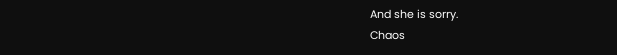And she is sorry.
Chaos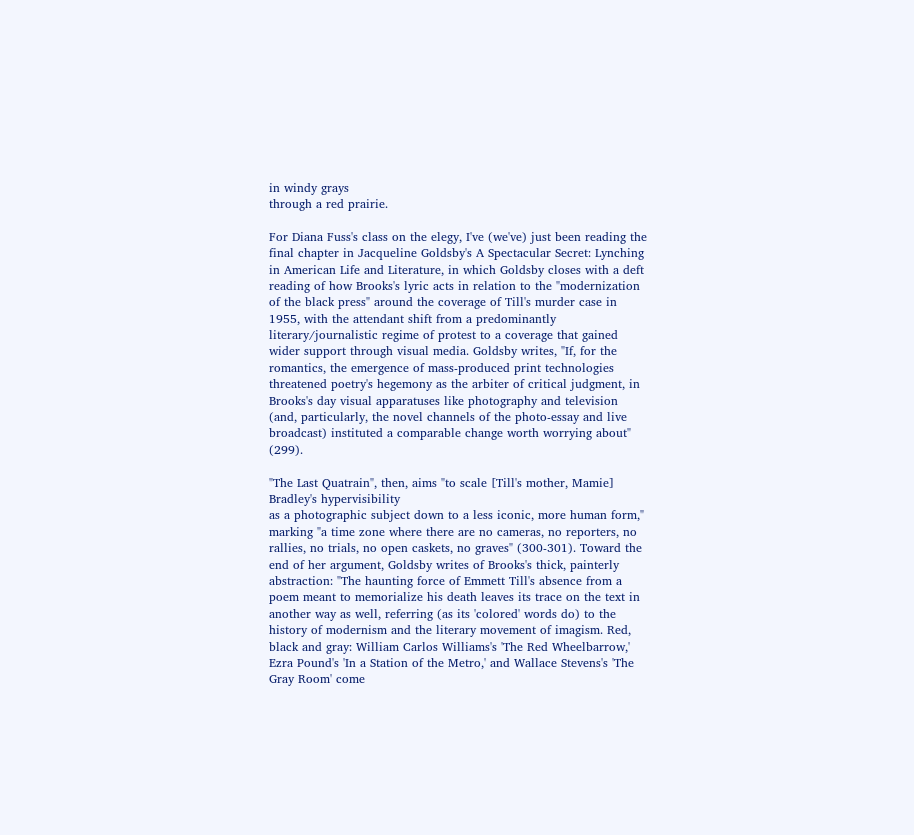in windy grays
through a red prairie.

For Diana Fuss's class on the elegy, I've (we've) just been reading the final chapter in Jacqueline Goldsby's A Spectacular Secret: Lynching in American Life and Literature, in which Goldsby closes with a deft reading of how Brooks's lyric acts in relation to the "modernization of the black press" around the coverage of Till's murder case in 1955, with the attendant shift from a predominantly literary/journalistic regime of protest to a coverage that gained wider support through visual media. Goldsby writes, "If, for the romantics, the emergence of mass-produced print technologies threatened poetry's hegemony as the arbiter of critical judgment, in Brooks's day visual apparatuses like photography and television (and, particularly, the novel channels of the photo-essay and live broadcast) instituted a comparable change worth worrying about" (299).

"The Last Quatrain", then, aims "to scale [Till's mother, Mamie] Bradley's hypervisibility
as a photographic subject down to a less iconic, more human form," marking "a time zone where there are no cameras, no reporters, no rallies, no trials, no open caskets, no graves" (300-301). Toward the end of her argument, Goldsby writes of Brooks's thick, painterly abstraction: "The haunting force of Emmett Till's absence from a poem meant to memorialize his death leaves its trace on the text in another way as well, referring (as its 'colored' words do) to the history of modernism and the literary movement of imagism. Red, black and gray: William Carlos Williams's 'The Red Wheelbarrow,' Ezra Pound's 'In a Station of the Metro,' and Wallace Stevens's 'The Gray Room' come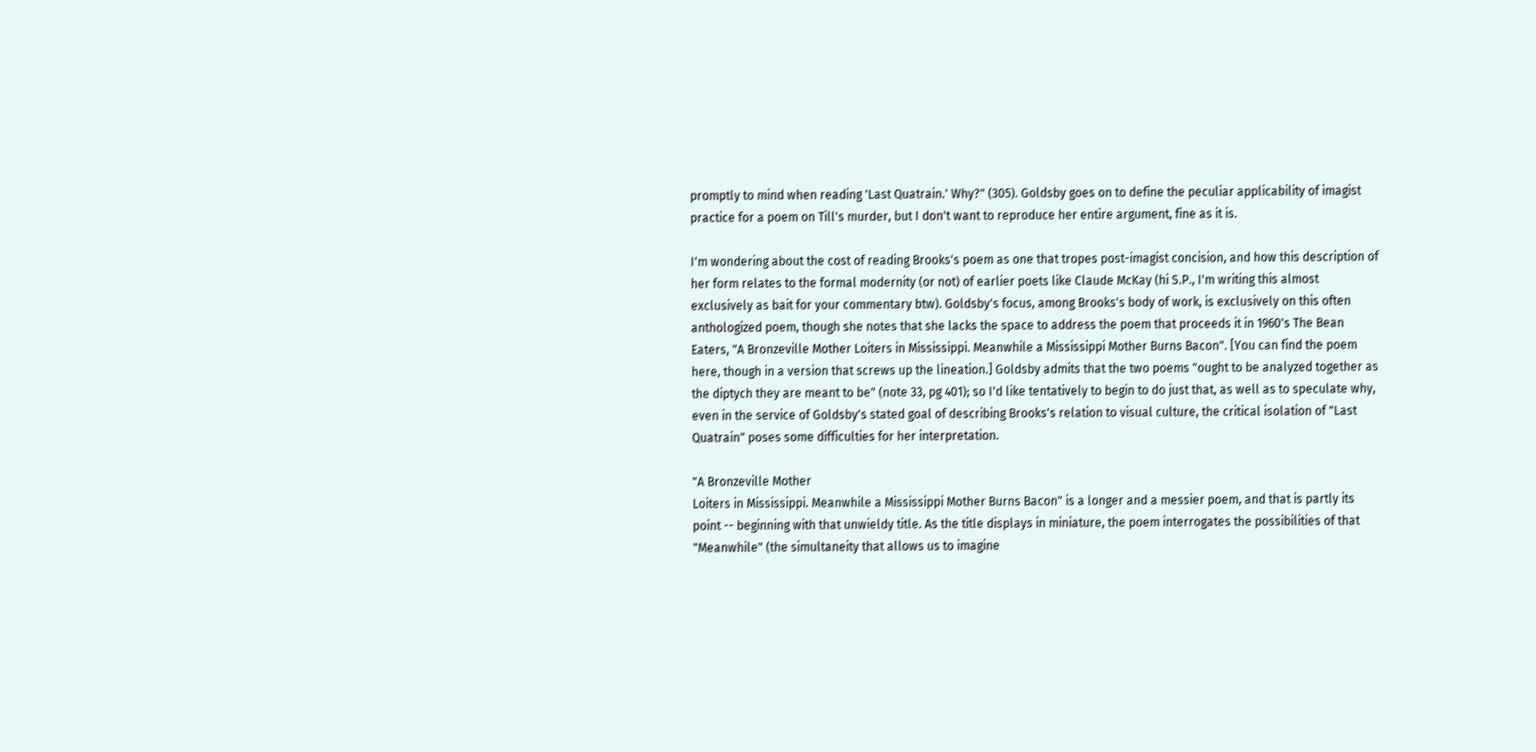promptly to mind when reading 'Last Quatrain.' Why?" (305). Goldsby goes on to define the peculiar applicability of imagist practice for a poem on Till's murder, but I don't want to reproduce her entire argument, fine as it is.

I'm wondering about the cost of reading Brooks's poem as one that tropes post-imagist concision, and how this description of her form relates to the formal modernity (or not) of earlier poets like Claude McKay (hi S.P., I'm writing this almost exclusively as bait for your commentary btw). Goldsby's focus, among Brooks's body of work, is exclusively on this often anthologized poem, though she notes that she lacks the space to address the poem that proceeds it in 1960's The Bean Eaters, "A Bronzeville Mother Loiters in Mississippi. Meanwhile a Mississippi Mother Burns Bacon". [You can find the poem here, though in a version that screws up the lineation.] Goldsby admits that the two poems "ought to be analyzed together as the diptych they are meant to be" (note 33, pg 401); so I'd like tentatively to begin to do just that, as well as to speculate why, even in the service of Goldsby's stated goal of describing Brooks's relation to visual culture, the critical isolation of "Last Quatrain" poses some difficulties for her interpretation.

"A Bronzeville Mother
Loiters in Mississippi. Meanwhile a Mississippi Mother Burns Bacon" is a longer and a messier poem, and that is partly its point -- beginning with that unwieldy title. As the title displays in miniature, the poem interrogates the possibilities of that "Meanwhile" (the simultaneity that allows us to imagine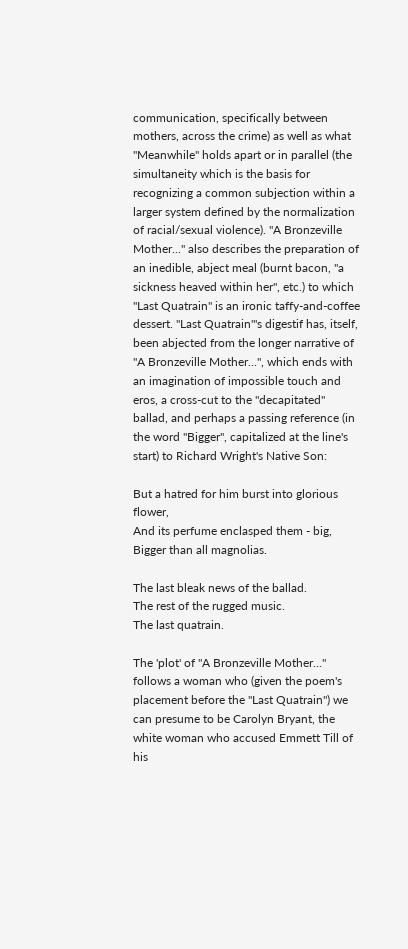communication, specifically between mothers, across the crime) as well as what "Meanwhile" holds apart or in parallel (the simultaneity which is the basis for recognizing a common subjection within a larger system defined by the normalization of racial/sexual violence). "A Bronzeville Mother..." also describes the preparation of an inedible, abject meal (burnt bacon, "a sickness heaved within her", etc.) to which "Last Quatrain" is an ironic taffy-and-coffee dessert. "Last Quatrain"'s digestif has, itself, been abjected from the longer narrative of "A Bronzeville Mother...", which ends with an imagination of impossible touch and eros, a cross-cut to the "decapitated" ballad, and perhaps a passing reference (in the word "Bigger", capitalized at the line's start) to Richard Wright's Native Son:

But a hatred for him burst into glorious flower,
And its perfume enclasped them - big,
Bigger than all magnolias.

The last bleak news of the ballad.
The rest of the rugged music.
The last quatrain.

The 'plot' of "A Bronzeville Mother..." follows a woman who (given the poem's placement before the "Last Quatrain") we can presume to be Carolyn Bryant, the white woman who accused Emmett Till of his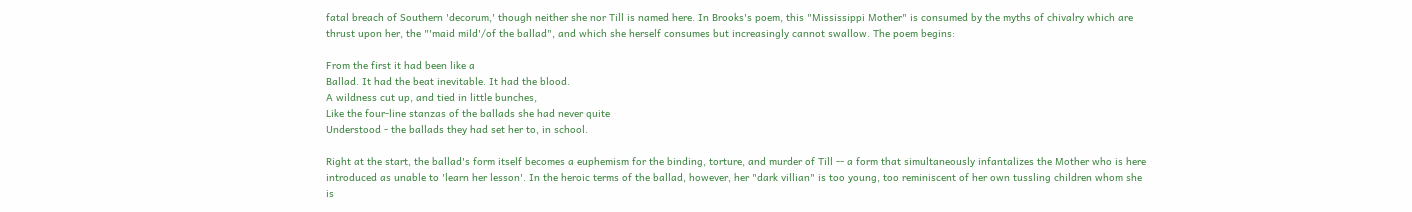fatal breach of Southern 'decorum,' though neither she nor Till is named here. In Brooks's poem, this "Mississippi Mother" is consumed by the myths of chivalry which are thrust upon her, the "'maid mild'/of the ballad", and which she herself consumes but increasingly cannot swallow. The poem begins:

From the first it had been like a
Ballad. It had the beat inevitable. It had the blood.
A wildness cut up, and tied in little bunches,
Like the four-line stanzas of the ballads she had never quite
Understood - the ballads they had set her to, in school.

Right at the start, the ballad's form itself becomes a euphemism for the binding, torture, and murder of Till -- a form that simultaneously infantalizes the Mother who is here introduced as unable to 'learn her lesson'. In the heroic terms of the ballad, however, her "dark villian" is too young, too reminiscent of her own tussling children whom she is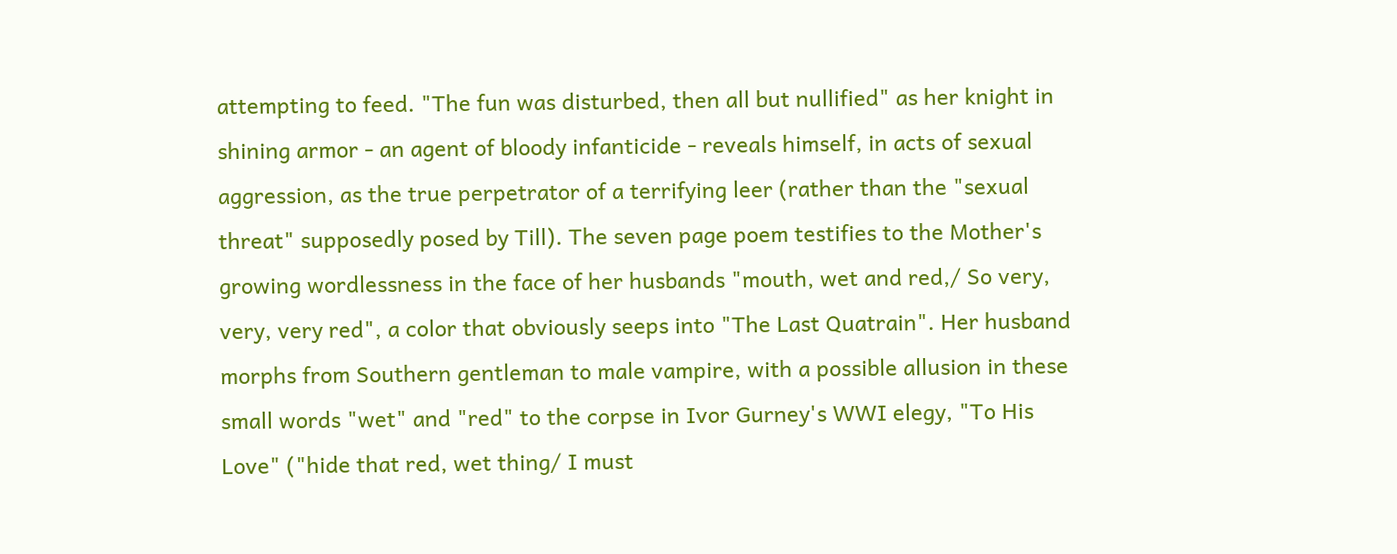attempting to feed. "The fun was disturbed, then all but nullified" as her knight in shining armor - an agent of bloody infanticide - reveals himself, in acts of sexual aggression, as the true perpetrator of a terrifying leer (rather than the "sexual threat" supposedly posed by Till). The seven page poem testifies to the Mother's growing wordlessness in the face of her husbands "mouth, wet and red,/ So very, very, very red", a color that obviously seeps into "The Last Quatrain". Her husband morphs from Southern gentleman to male vampire, with a possible allusion in these small words "wet" and "red" to the corpse in Ivor Gurney's WWI elegy, "To His Love" ("hide that red, wet thing/ I must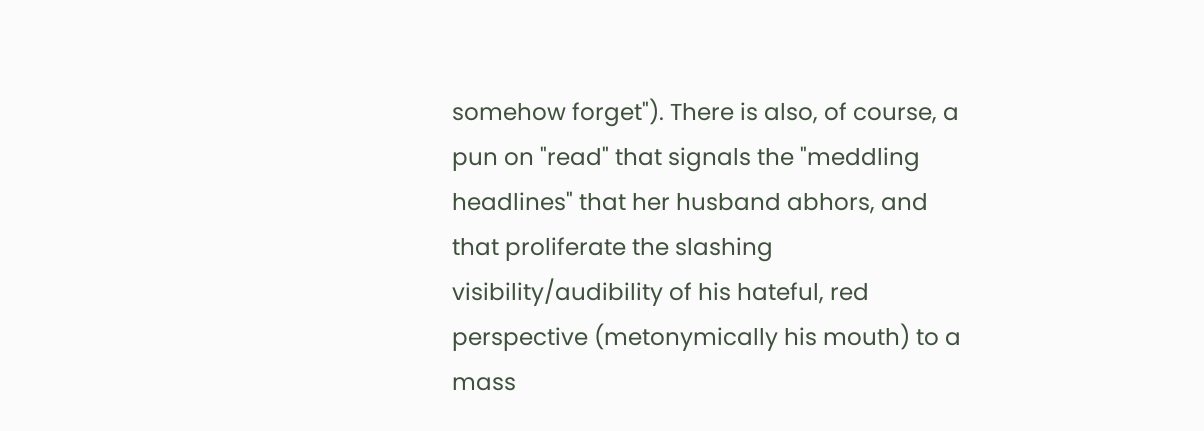somehow forget"). There is also, of course, a pun on "read" that signals the "meddling headlines" that her husband abhors, and that proliferate the slashing visibility/audibility of his hateful, red perspective (metonymically his mouth) to a mass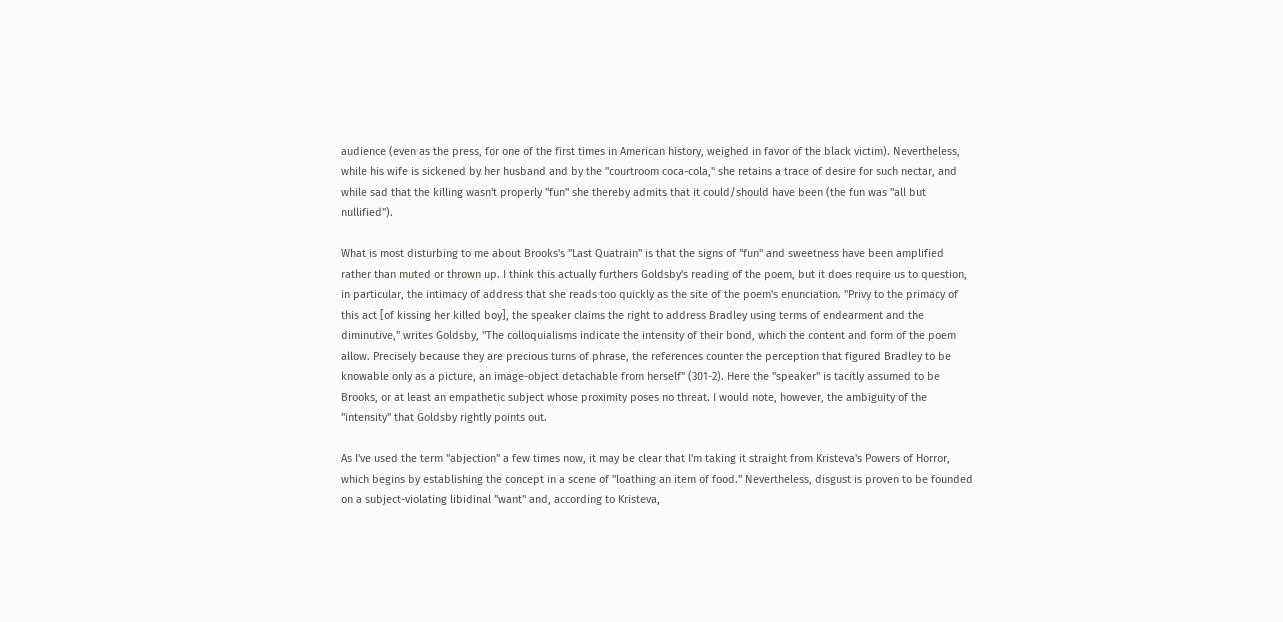audience (even as the press, for one of the first times in American history, weighed in favor of the black victim). Nevertheless, while his wife is sickened by her husband and by the "courtroom coca-cola," she retains a trace of desire for such nectar, and while sad that the killing wasn't properly "fun" she thereby admits that it could/should have been (the fun was "all but nullified").

What is most disturbing to me about Brooks's "Last Quatrain" is that the signs of "fun" and sweetness have been amplified rather than muted or thrown up. I think this actually furthers Goldsby's reading of the poem, but it does require us to question, in particular, the intimacy of address that she reads too quickly as the site of the poem's enunciation. "Privy to the primacy of this act [of kissing her killed boy], the speaker claims the right to address Bradley using terms of endearment and the diminutive," writes Goldsby, "The colloquialisms indicate the intensity of their bond, which the content and form of the poem allow. Precisely because they are precious turns of phrase, the references counter the perception that figured Bradley to be knowable only as a picture, an image-object detachable from herself" (301-2). Here the "speaker" is tacitly assumed to be Brooks, or at least an empathetic subject whose proximity poses no threat. I would note, however, the ambiguity of the "intensity" that Goldsby rightly points out.

As I've used the term "abjection" a few times now, it may be clear that I'm taking it straight from Kristeva's Powers of Horror, which begins by establishing the concept in a scene of "loathing an item of food." Nevertheless, disgust is proven to be founded on a subject-violating libidinal "want" and, according to Kristeva,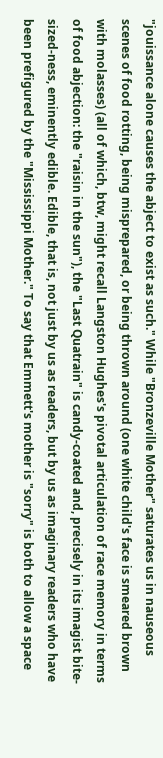"jouissance alone causes the abject to exist as such." While "Bronzeville Mother" saturates us in nauseous scenes of food rotting, being misprepared, or being thrown around (one white child's face is smeared brown with molasses) (all of which, btw, might recall Langston Hughes's pivotal articulation of race memory in terms of food abjection: the "raisin in the sun"), the "Last Quatrain" is candy-coated and, precisely in its imagist bite-sized-ness, eminently edible. Edible, that is, not just by us as readers, but by us as imaginary readers who have been prefigured by the "Mississippi Mother." To say that Emmett's mother is "sorry" is both to allow a space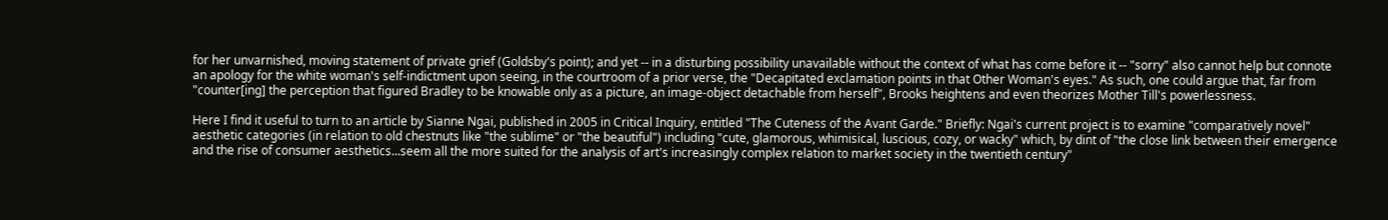for her unvarnished, moving statement of private grief (Goldsby's point); and yet -- in a disturbing possibility unavailable without the context of what has come before it -- "sorry" also cannot help but connote an apology for the white woman's self-indictment upon seeing, in the courtroom of a prior verse, the "Decapitated exclamation points in that Other Woman's eyes." As such, one could argue that, far from "counter[ing] the perception that figured Bradley to be knowable only as a picture, an image-object detachable from herself", Brooks heightens and even theorizes Mother Till's powerlessness.

Here I find it useful to turn to an article by Sianne Ngai, published in 2005 in Critical Inquiry, entitled "The Cuteness of the Avant Garde." Briefly: Ngai's current project is to examine "comparatively novel" aesthetic categories (in relation to old chestnuts like "the sublime" or "the beautiful") including "cute, glamorous, whimisical, luscious, cozy, or wacky" which, by dint of "the close link between their emergence and the rise of consumer aesthetics...seem all the more suited for the analysis of art's increasingly complex relation to market society in the twentieth century"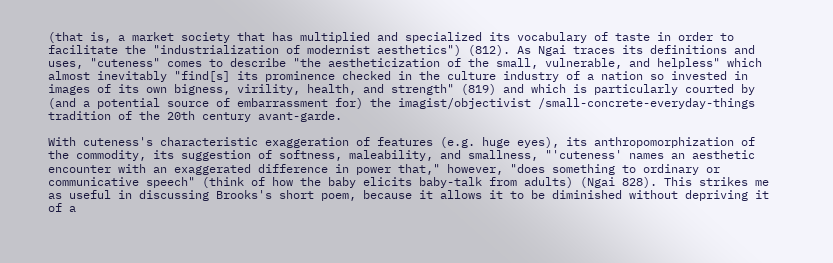(that is, a market society that has multiplied and specialized its vocabulary of taste in order to facilitate the "industrialization of modernist aesthetics") (812). As Ngai traces its definitions and uses, "cuteness" comes to describe "the aestheticization of the small, vulnerable, and helpless" which almost inevitably "find[s] its prominence checked in the culture industry of a nation so invested in images of its own bigness, virility, health, and strength" (819) and which is particularly courted by (and a potential source of embarrassment for) the imagist/objectivist /small-concrete-everyday-things tradition of the 20th century avant-garde.

With cuteness's characteristic exaggeration of features (e.g. huge eyes), its anthropomorphization of the commodity, its suggestion of softness, maleability, and smallness, "'cuteness' names an aesthetic encounter with an exaggerated difference in power that," however, "does something to ordinary or communicative speech" (think of how the baby elicits baby-talk from adults) (Ngai 828). This strikes me as useful in discussing Brooks's short poem, because it allows it to be diminished without depriving it of a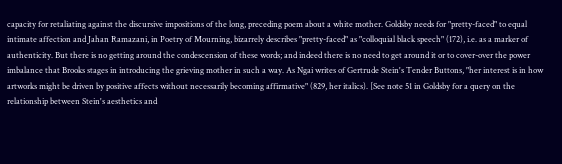capacity for retaliating against the discursive impositions of the long, preceding poem about a white mother. Goldsby needs for "pretty-faced" to equal intimate affection and Jahan Ramazani, in Poetry of Mourning, bizarrely describes "pretty-faced" as "colloquial black speech" (172), i.e. as a marker of authenticity. But there is no getting around the condescension of these words; and indeed there is no need to get around it or to cover-over the power imbalance that Brooks stages in introducing the grieving mother in such a way. As Ngai writes of Gertrude Stein's Tender Buttons, "her interest is in how artworks might be driven by positive affects without necessarily becoming affirmative" (829, her italics). [See note 51 in Goldsby for a query on the relationship between Stein's aesthetics and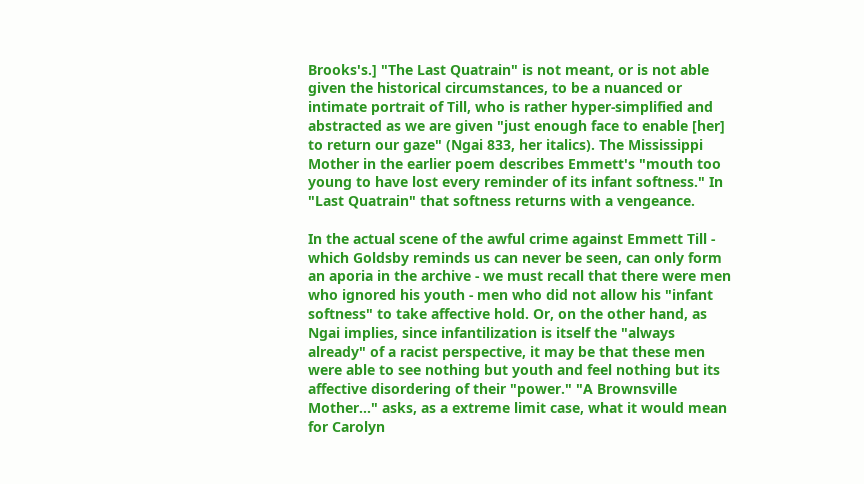Brooks's.] "The Last Quatrain" is not meant, or is not able given the historical circumstances, to be a nuanced or intimate portrait of Till, who is rather hyper-simplified and abstracted as we are given "just enough face to enable [her] to return our gaze" (Ngai 833, her italics). The Mississippi Mother in the earlier poem describes Emmett's "mouth too young to have lost every reminder of its infant softness." In "Last Quatrain" that softness returns with a vengeance.

In the actual scene of the awful crime against Emmett Till - which Goldsby reminds us can never be seen, can only form an aporia in the archive - we must recall that there were men who ignored his youth - men who did not allow his "infant softness" to take affective hold. Or, on the other hand, as Ngai implies, since infantilization is itself the "always already" of a racist perspective, it may be that these men were able to see nothing but youth and feel nothing but its affective disordering of their "power." "A Brownsville Mother..." asks, as a extreme limit case, what it would mean for Carolyn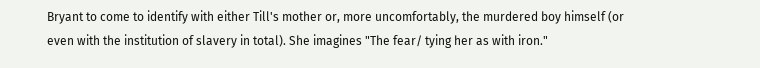Bryant to come to identify with either Till's mother or, more uncomfortably, the murdered boy himself (or even with the institution of slavery in total). She imagines "The fear/ tying her as with iron."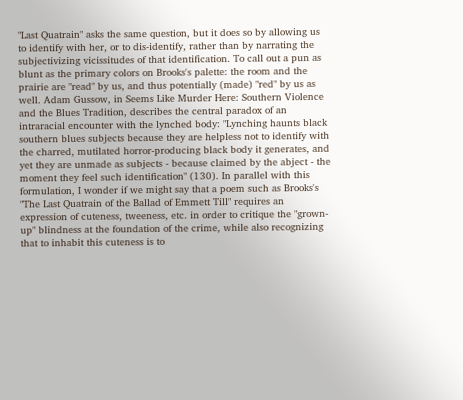"Last Quatrain" asks the same question, but it does so by allowing us to identify with her, or to dis-identify, rather than by narrating the subjectivizing vicissitudes of that identification. To call out a pun as blunt as the primary colors on Brooks's palette: the room and the prairie are "read" by us, and thus potentially (made) "red" by us as well. Adam Gussow, in Seems Like Murder Here: Southern Violence and the Blues Tradition, describes the central paradox of an intraracial encounter with the lynched body: "Lynching haunts black southern blues subjects because they are helpless not to identify with the charred, mutilated horror-producing black body it generates, and yet they are unmade as subjects - because claimed by the abject - the moment they feel such identification" (130). In parallel with this formulation, I wonder if we might say that a poem such as Brooks's "The Last Quatrain of the Ballad of Emmett Till" requires an expression of cuteness, tweeness, etc. in order to critique the "grown-up" blindness at the foundation of the crime, while also recognizing that to inhabit this cuteness is to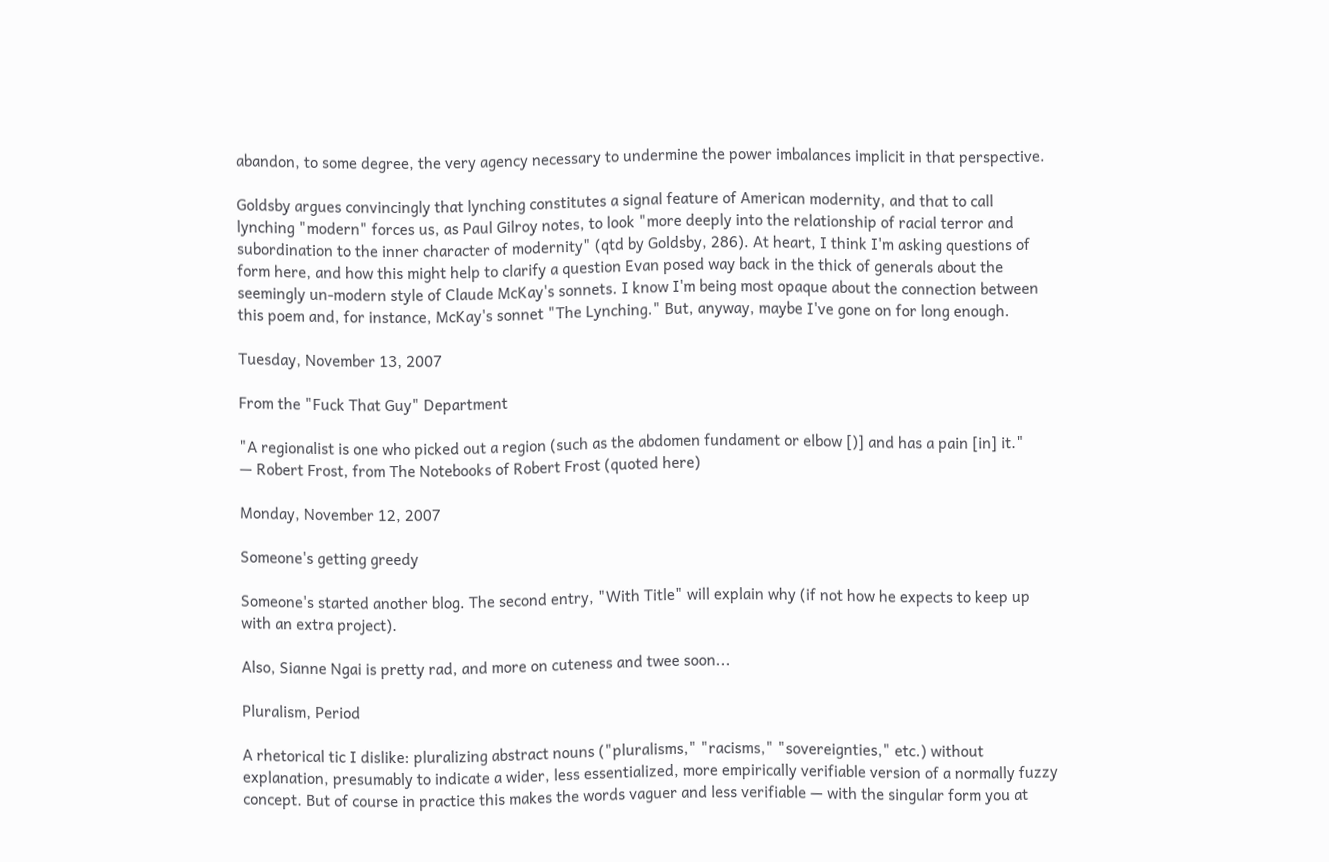abandon, to some degree, the very agency necessary to undermine the power imbalances implicit in that perspective.

Goldsby argues convincingly that lynching constitutes a signal feature of American modernity, and that to call lynching "modern" forces us, as Paul Gilroy notes, to look "more deeply into the relationship of racial terror and subordination to the inner character of modernity" (qtd by Goldsby, 286). At heart, I think I'm asking questions of form here, and how this might help to clarify a question Evan posed way back in the thick of generals about the seemingly un-modern style of Claude McKay's sonnets. I know I'm being most opaque about the connection between this poem and, for instance, McKay's sonnet "The Lynching." But, anyway, maybe I've gone on for long enough.

Tuesday, November 13, 2007

From the "Fuck That Guy" Department

"A regionalist is one who picked out a region (such as the abdomen fundament or elbow [)] and has a pain [in] it."
— Robert Frost, from The Notebooks of Robert Frost (quoted here)

Monday, November 12, 2007

Someone's getting greedy

Someone's started another blog. The second entry, "With Title" will explain why (if not how he expects to keep up with an extra project).

Also, Sianne Ngai is pretty rad, and more on cuteness and twee soon...

Pluralism, Period

A rhetorical tic I dislike: pluralizing abstract nouns ("pluralisms," "racisms," "sovereignties," etc.) without explanation, presumably to indicate a wider, less essentialized, more empirically verifiable version of a normally fuzzy concept. But of course in practice this makes the words vaguer and less verifiable — with the singular form you at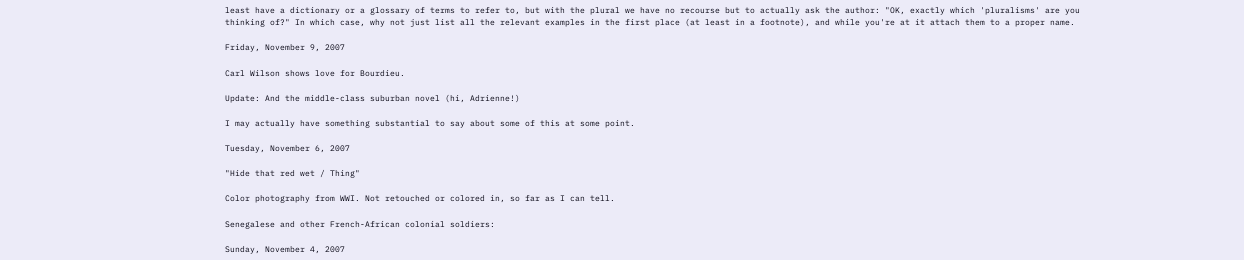least have a dictionary or a glossary of terms to refer to, but with the plural we have no recourse but to actually ask the author: "OK, exactly which 'pluralisms' are you thinking of?" In which case, why not just list all the relevant examples in the first place (at least in a footnote), and while you're at it attach them to a proper name.

Friday, November 9, 2007

Carl Wilson shows love for Bourdieu.

Update: And the middle-class suburban novel (hi, Adrienne!)

I may actually have something substantial to say about some of this at some point.

Tuesday, November 6, 2007

"Hide that red wet / Thing"

Color photography from WWI. Not retouched or colored in, so far as I can tell.

Senegalese and other French-African colonial soldiers:

Sunday, November 4, 2007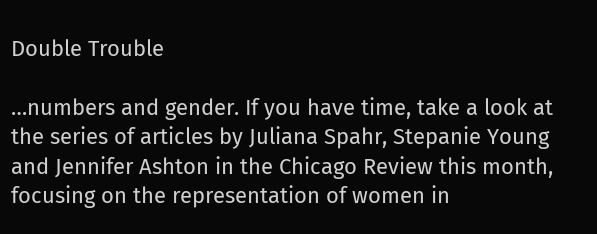Double Trouble

…numbers and gender. If you have time, take a look at the series of articles by Juliana Spahr, Stepanie Young and Jennifer Ashton in the Chicago Review this month, focusing on the representation of women in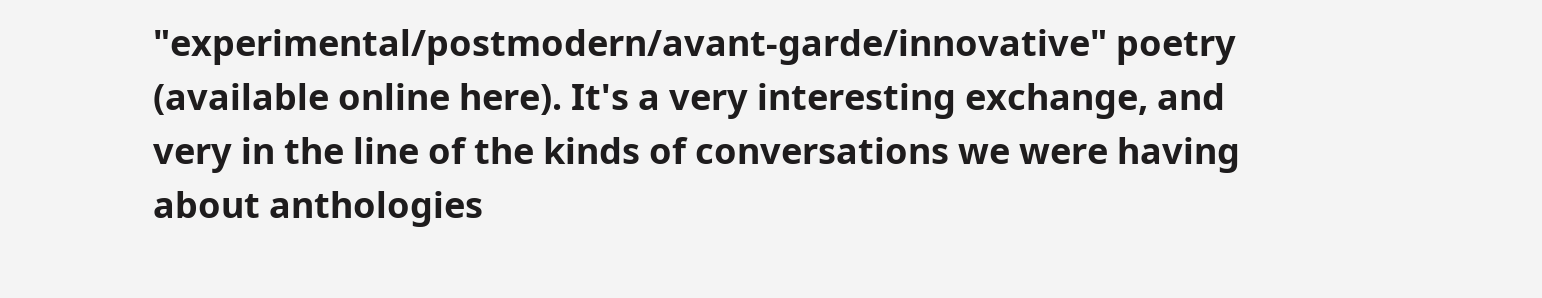"experimental/postmodern/avant-garde/innovative" poetry (available online here). It's a very interesting exchange, and very in the line of the kinds of conversations we were having about anthologies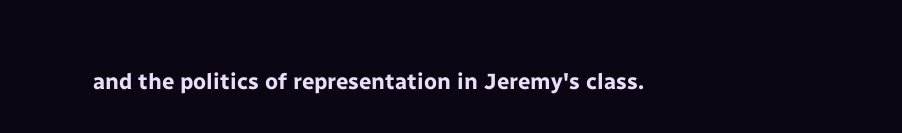and the politics of representation in Jeremy's class.